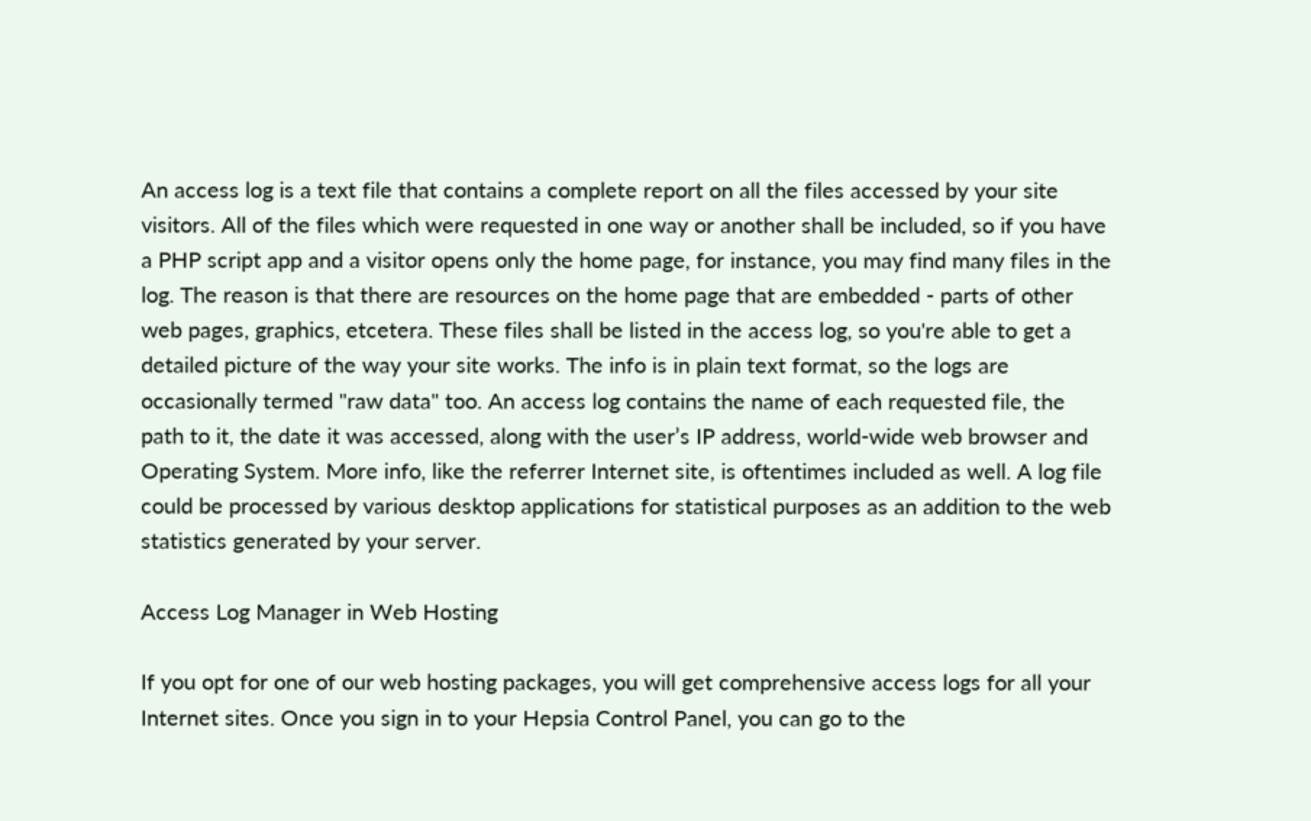An access log is a text file that contains a complete report on all the files accessed by your site visitors. All of the files which were requested in one way or another shall be included, so if you have a PHP script app and a visitor opens only the home page, for instance, you may find many files in the log. The reason is that there are resources on the home page that are embedded - parts of other web pages, graphics, etcetera. These files shall be listed in the access log, so you're able to get a detailed picture of the way your site works. The info is in plain text format, so the logs are occasionally termed "raw data" too. An access log contains the name of each requested file, the path to it, the date it was accessed, along with the user’s IP address, world-wide web browser and Operating System. More info, like the referrer Internet site, is oftentimes included as well. A log file could be processed by various desktop applications for statistical purposes as an addition to the web statistics generated by your server.

Access Log Manager in Web Hosting

If you opt for one of our web hosting packages, you will get comprehensive access logs for all your Internet sites. Once you sign in to your Hepsia Control Panel, you can go to the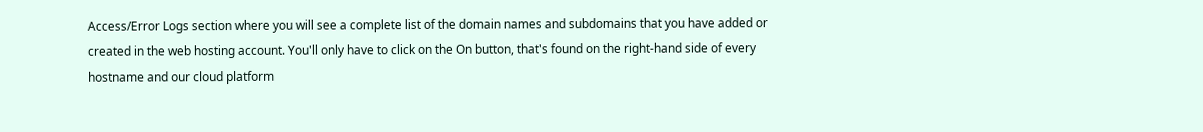Access/Error Logs section where you will see a complete list of the domain names and subdomains that you have added or created in the web hosting account. You'll only have to click on the On button, that's found on the right-hand side of every hostname and our cloud platform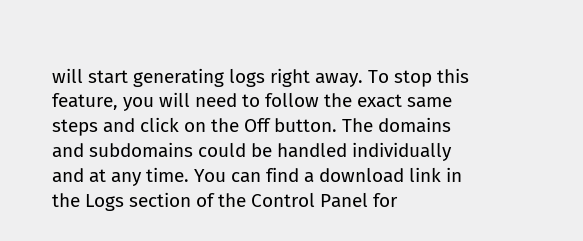will start generating logs right away. To stop this feature, you will need to follow the exact same steps and click on the Off button. The domains and subdomains could be handled individually and at any time. You can find a download link in the Logs section of the Control Panel for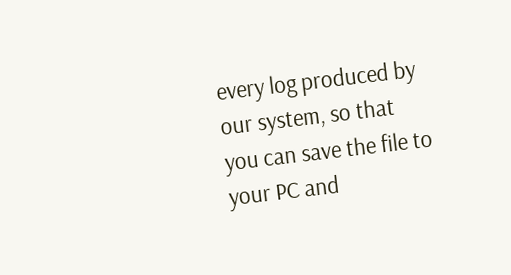every log produced by our system, so that you can save the file to your PC and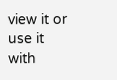view it or use it with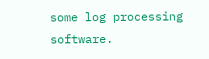some log processing software.